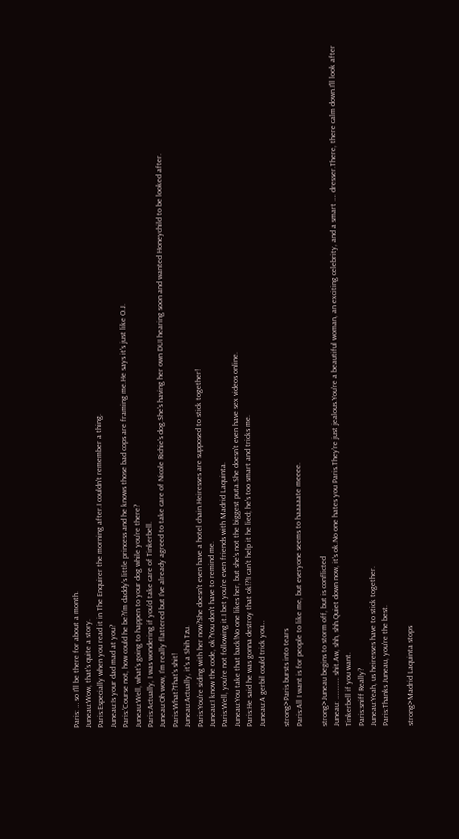Paris: … so I'll be there for about a month.
Juneau:Wow, that's quite a story.
Paris:Especially when you read it in The Enquirer the morning after.I couldn't remember a thing.
Juneau:Is your dad mad at you?
Paris:'Course not, how could he be?I'm daddy's little princess and he knows those bad cops are framing me.He says it's just like O.J.
Juneau:Well, what's going to happen to your dog while you're there?
Paris:Actually, I was wondering if you'd take care of Tinkerbell.
Juneau:Oh wow, I'm really flattered but I've already agreed to take care of Nicole Richie's dog.She's having her own DUI hearing soon and wanted Honeychild to be looked after.
Paris:What?That's shit!
Juneau:Actually, it's a Shih Tzu.
Paris:You're siding with her now?She doesn't even have a hotel chain.Heiresses are supposed to stick together!
Juneau:I know the code, ok?You don't have to remind me.
Paris:Well, you're not following it.I bet you're even friends with Madrid Laquinta.
Juneau:You take that back!No one likes her, but she's not the biggest puta.She doesn't even have sex videos online.
Paris:He said he was gonna destroy that ok!?!I can't help it he lied; he's too smart and tricks me.
Juneau:A gerbil could trick you…

strong>Paris bursts into tears
Paris:All I want is for people to like me, but everyone seems to haaaaate meeee.

strong>Juneau begins to storm off, but is conflicted
Juneau: …………. shit.Aw, shh, shh.Quiet down now, it's ok.No one hates you Paris.They're just jealous.You're a beautiful woman, an exciting celebrity, and a smart …. dresser.There, there calm down.I'll look after Tinkerbell if you want.
Paris:sniff Really?
Juneau:Yeah, us heiresses have to stick together.
Paris:Thanks Juneau, you're the best.

strong>Madrid Laquinta stops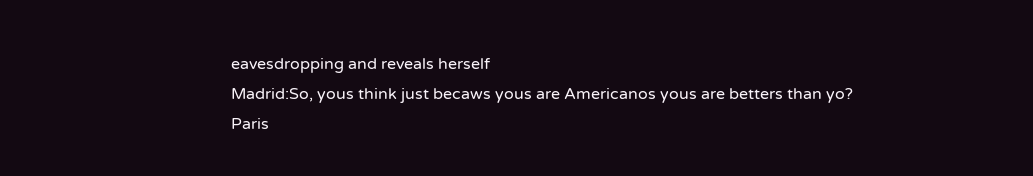eavesdropping and reveals herself
Madrid:So, yous think just becaws yous are Americanos yous are betters than yo?
Paris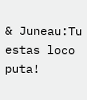& Juneau:Tu estas loco puta!